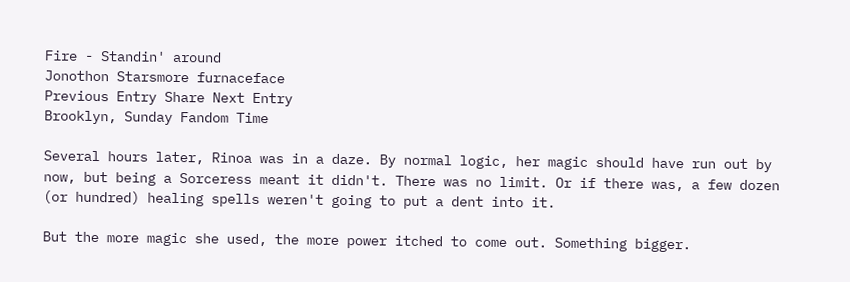Fire - Standin' around
Jonothon Starsmore furnaceface
Previous Entry Share Next Entry
Brooklyn, Sunday Fandom Time

Several hours later, Rinoa was in a daze. By normal logic, her magic should have run out by now, but being a Sorceress meant it didn't. There was no limit. Or if there was, a few dozen (or hundred) healing spells weren't going to put a dent into it.

But the more magic she used, the more power itched to come out. Something bigger.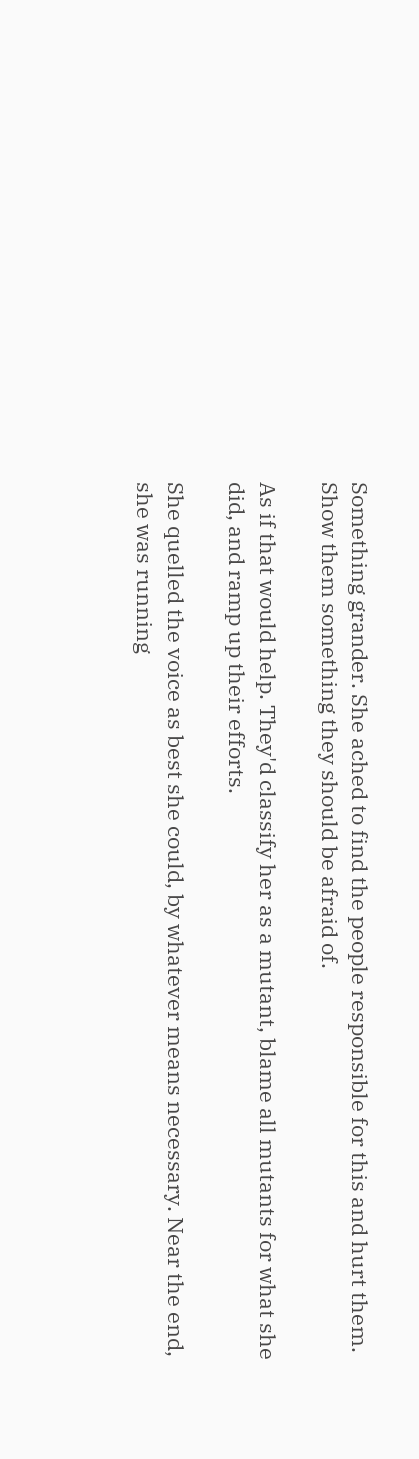Something grander. She ached to find the people responsible for this and hurt them. Show them something they should be afraid of.

As if that would help. They'd classify her as a mutant, blame all mutants for what she did, and ramp up their efforts.

She quelled the voice as best she could, by whatever means necessary. Near the end, she was running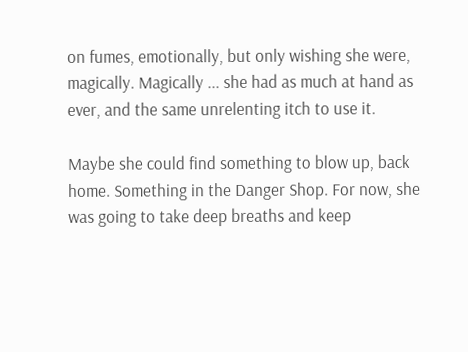on fumes, emotionally, but only wishing she were, magically. Magically ... she had as much at hand as ever, and the same unrelenting itch to use it.

Maybe she could find something to blow up, back home. Something in the Danger Shop. For now, she was going to take deep breaths and keep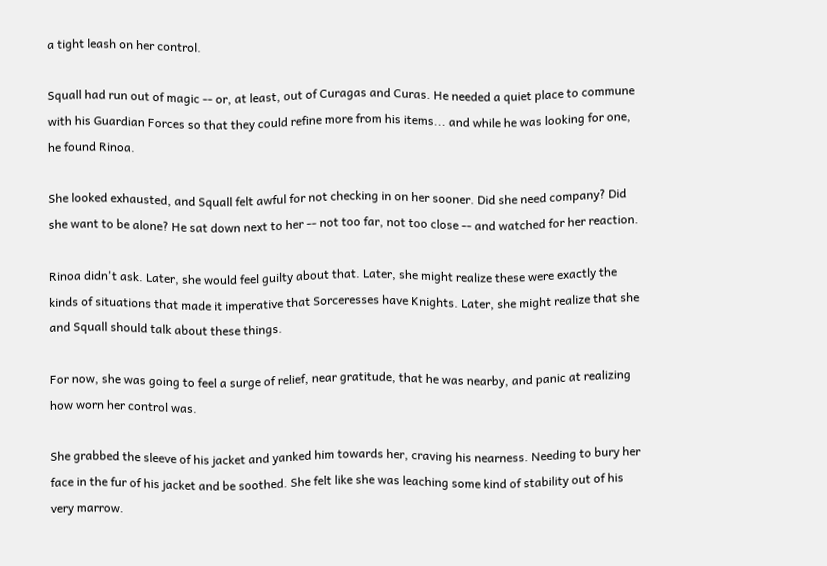a tight leash on her control.

Squall had run out of magic -- or, at least, out of Curagas and Curas. He needed a quiet place to commune with his Guardian Forces so that they could refine more from his items... and while he was looking for one, he found Rinoa.

She looked exhausted, and Squall felt awful for not checking in on her sooner. Did she need company? Did she want to be alone? He sat down next to her -- not too far, not too close -- and watched for her reaction.

Rinoa didn't ask. Later, she would feel guilty about that. Later, she might realize these were exactly the kinds of situations that made it imperative that Sorceresses have Knights. Later, she might realize that she and Squall should talk about these things.

For now, she was going to feel a surge of relief, near gratitude, that he was nearby, and panic at realizing how worn her control was.

She grabbed the sleeve of his jacket and yanked him towards her, craving his nearness. Needing to bury her face in the fur of his jacket and be soothed. She felt like she was leaching some kind of stability out of his very marrow.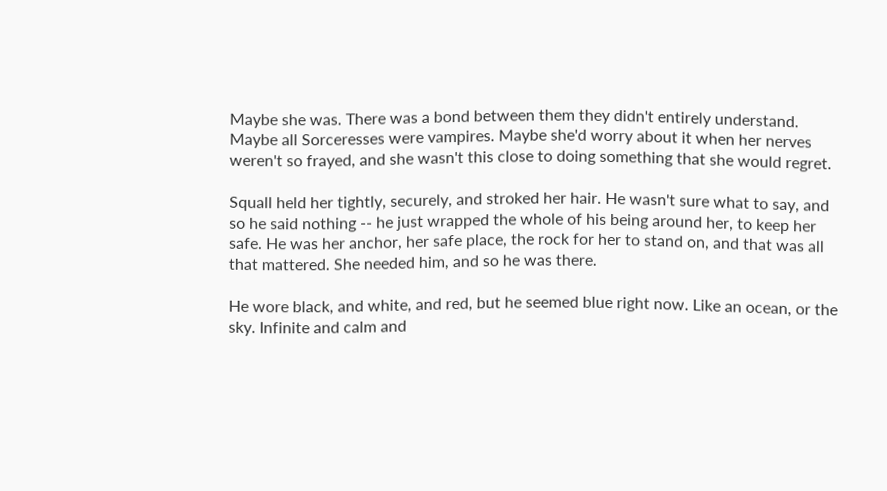Maybe she was. There was a bond between them they didn't entirely understand. Maybe all Sorceresses were vampires. Maybe she'd worry about it when her nerves weren't so frayed, and she wasn't this close to doing something that she would regret.

Squall held her tightly, securely, and stroked her hair. He wasn't sure what to say, and so he said nothing -- he just wrapped the whole of his being around her, to keep her safe. He was her anchor, her safe place, the rock for her to stand on, and that was all that mattered. She needed him, and so he was there.

He wore black, and white, and red, but he seemed blue right now. Like an ocean, or the sky. Infinite and calm and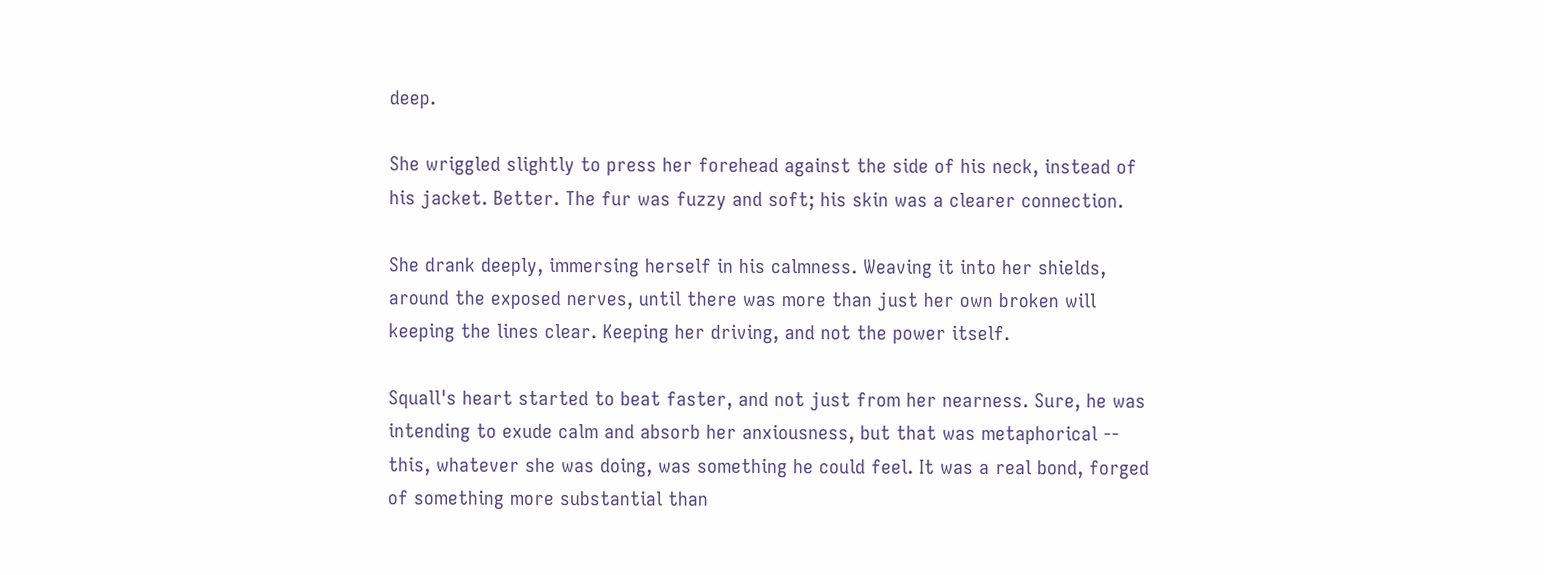deep.

She wriggled slightly to press her forehead against the side of his neck, instead of his jacket. Better. The fur was fuzzy and soft; his skin was a clearer connection.

She drank deeply, immersing herself in his calmness. Weaving it into her shields, around the exposed nerves, until there was more than just her own broken will keeping the lines clear. Keeping her driving, and not the power itself.

Squall's heart started to beat faster, and not just from her nearness. Sure, he was intending to exude calm and absorb her anxiousness, but that was metaphorical -- this, whatever she was doing, was something he could feel. It was a real bond, forged of something more substantial than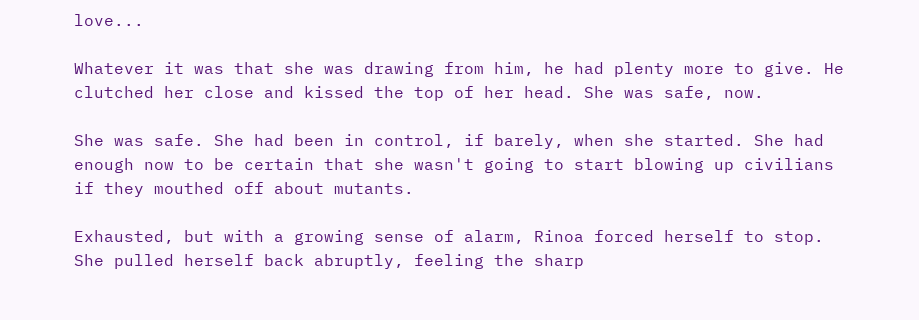love...

Whatever it was that she was drawing from him, he had plenty more to give. He clutched her close and kissed the top of her head. She was safe, now.

She was safe. She had been in control, if barely, when she started. She had enough now to be certain that she wasn't going to start blowing up civilians if they mouthed off about mutants.

Exhausted, but with a growing sense of alarm, Rinoa forced herself to stop. She pulled herself back abruptly, feeling the sharp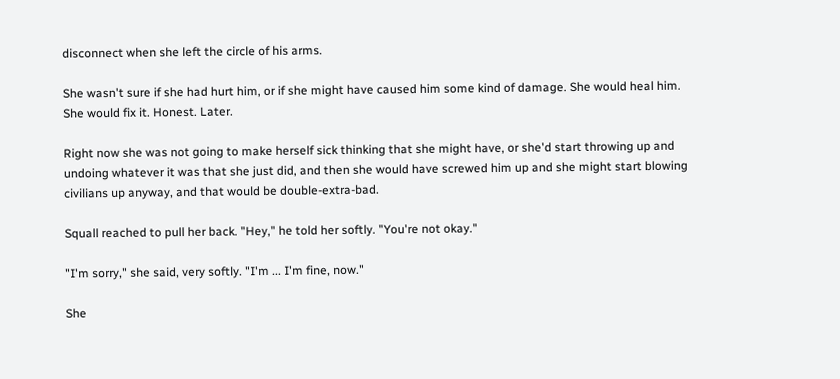disconnect when she left the circle of his arms.

She wasn't sure if she had hurt him, or if she might have caused him some kind of damage. She would heal him. She would fix it. Honest. Later.

Right now she was not going to make herself sick thinking that she might have, or she'd start throwing up and undoing whatever it was that she just did, and then she would have screwed him up and she might start blowing civilians up anyway, and that would be double-extra-bad.

Squall reached to pull her back. "Hey," he told her softly. "You're not okay."

"I'm sorry," she said, very softly. "I'm ... I'm fine, now."

She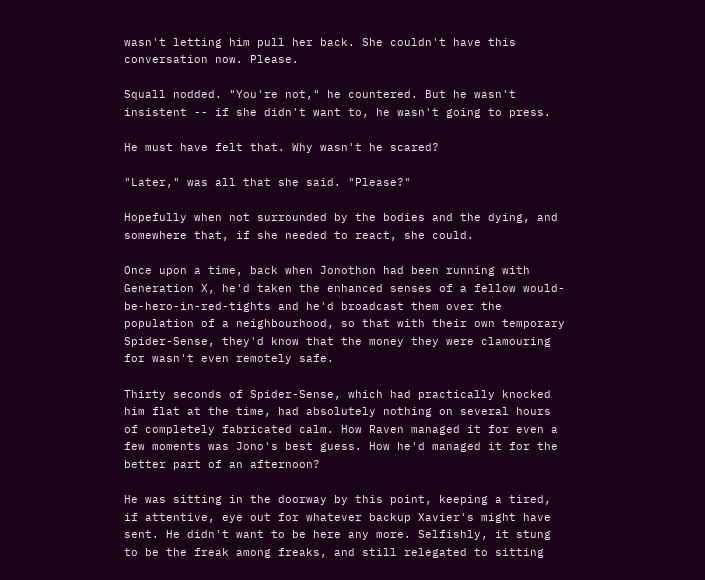wasn't letting him pull her back. She couldn't have this conversation now. Please.

Squall nodded. "You're not," he countered. But he wasn't insistent -- if she didn't want to, he wasn't going to press.

He must have felt that. Why wasn't he scared?

"Later," was all that she said. "Please?"

Hopefully when not surrounded by the bodies and the dying, and somewhere that, if she needed to react, she could.

Once upon a time, back when Jonothon had been running with Generation X, he'd taken the enhanced senses of a fellow would-be-hero-in-red-tights and he'd broadcast them over the population of a neighbourhood, so that with their own temporary Spider-Sense, they'd know that the money they were clamouring for wasn't even remotely safe.

Thirty seconds of Spider-Sense, which had practically knocked him flat at the time, had absolutely nothing on several hours of completely fabricated calm. How Raven managed it for even a few moments was Jono's best guess. How he'd managed it for the better part of an afternoon?

He was sitting in the doorway by this point, keeping a tired, if attentive, eye out for whatever backup Xavier's might have sent. He didn't want to be here any more. Selfishly, it stung to be the freak among freaks, and still relegated to sitting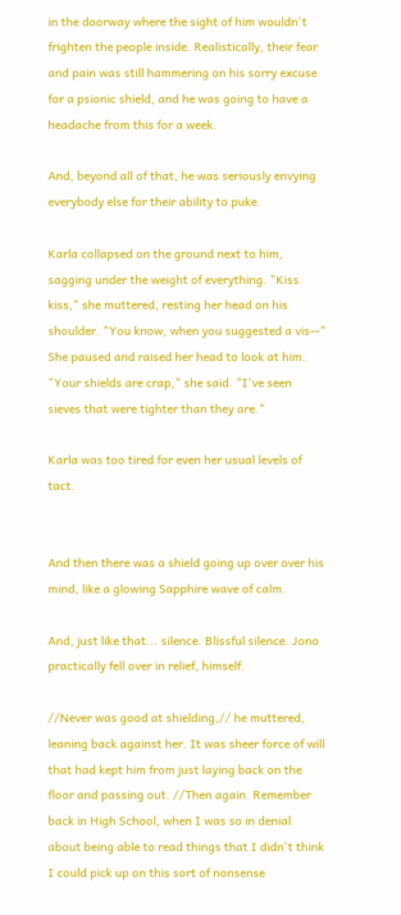in the doorway where the sight of him wouldn't frighten the people inside. Realistically, their fear and pain was still hammering on his sorry excuse for a psionic shield, and he was going to have a headache from this for a week.

And, beyond all of that, he was seriously envying everybody else for their ability to puke.

Karla collapsed on the ground next to him, sagging under the weight of everything. "Kiss kiss," she muttered, resting her head on his shoulder. "You know, when you suggested a vis--" She paused and raised her head to look at him. "Your shields are crap," she said. "I've seen sieves that were tighter than they are."

Karla was too tired for even her usual levels of tact.


And then there was a shield going up over over his mind, like a glowing Sapphire wave of calm.

And, just like that... silence. Blissful silence. Jono practically fell over in relief, himself.

//Never was good at shielding,// he muttered, leaning back against her. It was sheer force of will that had kept him from just laying back on the floor and passing out. //Then again. Remember back in High School, when I was so in denial about being able to read things that I didn't think I could pick up on this sort of nonsense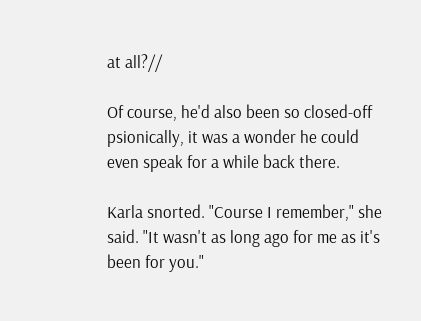at all?//

Of course, he'd also been so closed-off psionically, it was a wonder he could even speak for a while back there.

Karla snorted. "Course I remember," she said. "It wasn't as long ago for me as it's been for you."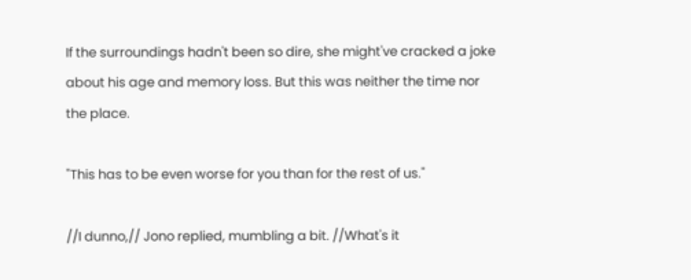If the surroundings hadn't been so dire, she might've cracked a joke about his age and memory loss. But this was neither the time nor the place.

"This has to be even worse for you than for the rest of us."

//I dunno,// Jono replied, mumbling a bit. //What's it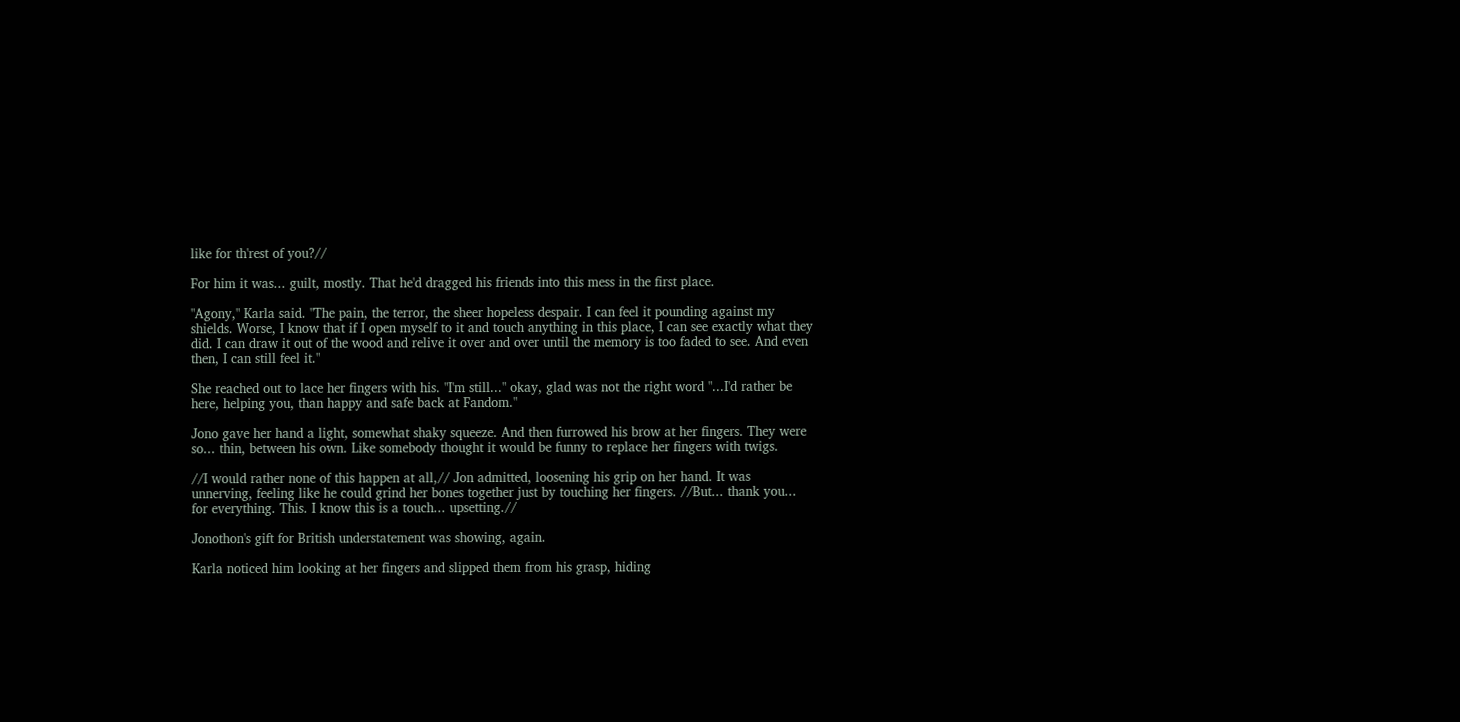like for th'rest of you?//

For him it was... guilt, mostly. That he'd dragged his friends into this mess in the first place.

"Agony," Karla said. "The pain, the terror, the sheer hopeless despair. I can feel it pounding against my shields. Worse, I know that if I open myself to it and touch anything in this place, I can see exactly what they did. I can draw it out of the wood and relive it over and over until the memory is too faded to see. And even then, I can still feel it."

She reached out to lace her fingers with his. "I'm still..." okay, glad was not the right word "...I'd rather be here, helping you, than happy and safe back at Fandom."

Jono gave her hand a light, somewhat shaky squeeze. And then furrowed his brow at her fingers. They were so... thin, between his own. Like somebody thought it would be funny to replace her fingers with twigs.

//I would rather none of this happen at all,// Jon admitted, loosening his grip on her hand. It was unnerving, feeling like he could grind her bones together just by touching her fingers. //But... thank you... for everything. This. I know this is a touch... upsetting.//

Jonothon's gift for British understatement was showing, again.

Karla noticed him looking at her fingers and slipped them from his grasp, hiding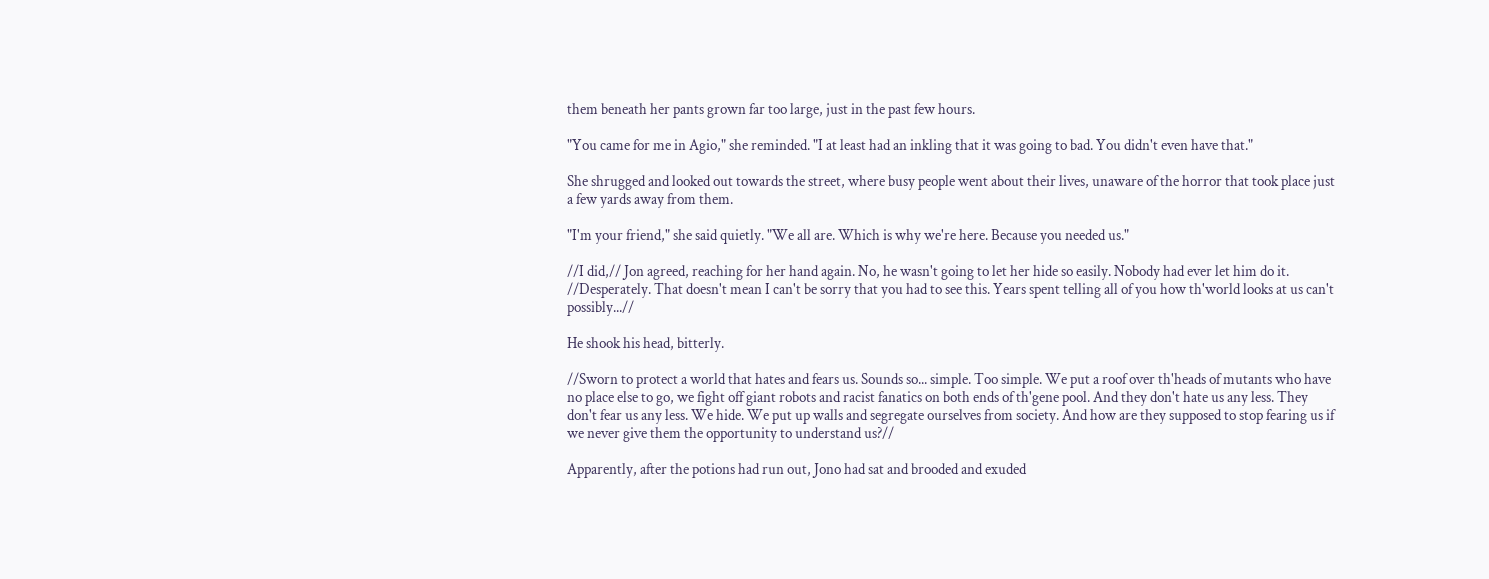them beneath her pants grown far too large, just in the past few hours.

"You came for me in Agio," she reminded. "I at least had an inkling that it was going to bad. You didn't even have that."

She shrugged and looked out towards the street, where busy people went about their lives, unaware of the horror that took place just a few yards away from them.

"I'm your friend," she said quietly. "We all are. Which is why we're here. Because you needed us."

//I did,// Jon agreed, reaching for her hand again. No, he wasn't going to let her hide so easily. Nobody had ever let him do it. //Desperately. That doesn't mean I can't be sorry that you had to see this. Years spent telling all of you how th'world looks at us can't possibly...//

He shook his head, bitterly.

//Sworn to protect a world that hates and fears us. Sounds so... simple. Too simple. We put a roof over th'heads of mutants who have no place else to go, we fight off giant robots and racist fanatics on both ends of th'gene pool. And they don't hate us any less. They don't fear us any less. We hide. We put up walls and segregate ourselves from society. And how are they supposed to stop fearing us if we never give them the opportunity to understand us?//

Apparently, after the potions had run out, Jono had sat and brooded and exuded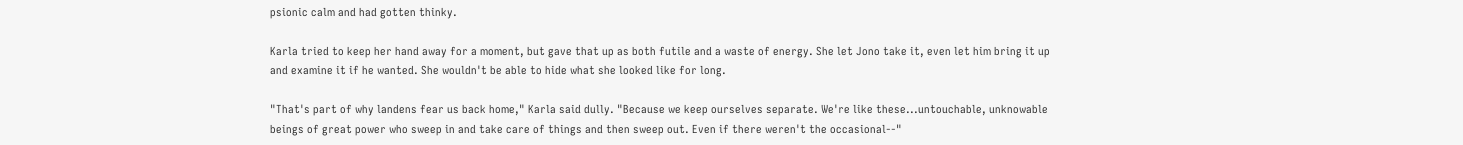psionic calm and had gotten thinky.

Karla tried to keep her hand away for a moment, but gave that up as both futile and a waste of energy. She let Jono take it, even let him bring it up and examine it if he wanted. She wouldn't be able to hide what she looked like for long.

"That's part of why landens fear us back home," Karla said dully. "Because we keep ourselves separate. We're like these...untouchable, unknowable beings of great power who sweep in and take care of things and then sweep out. Even if there weren't the occasional--"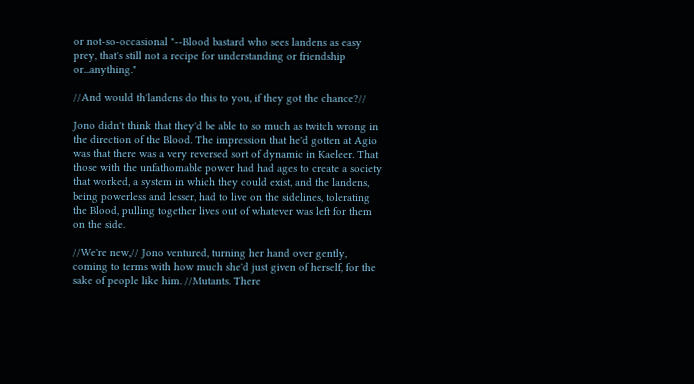or not-so-occasional "--Blood bastard who sees landens as easy prey, that's still not a recipe for understanding or friendship or...anything."

//And would th'landens do this to you, if they got the chance?//

Jono didn't think that they'd be able to so much as twitch wrong in the direction of the Blood. The impression that he'd gotten at Agio was that there was a very reversed sort of dynamic in Kaeleer. That those with the unfathomable power had had ages to create a society that worked, a system in which they could exist, and the landens, being powerless and lesser, had to live on the sidelines, tolerating the Blood, pulling together lives out of whatever was left for them on the side.

//We're new,// Jono ventured, turning her hand over gently, coming to terms with how much she'd just given of herself, for the sake of people like him. //Mutants. There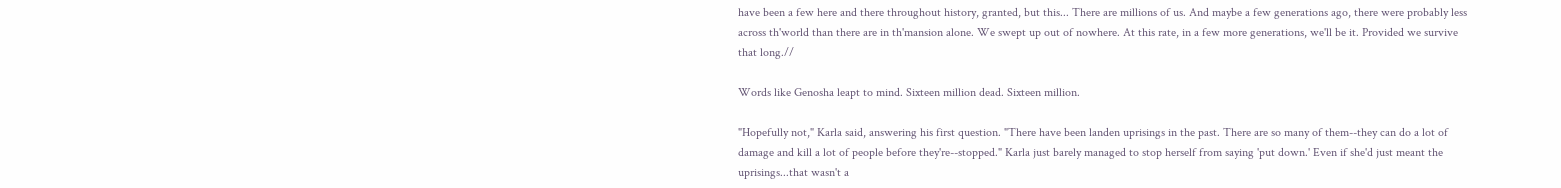have been a few here and there throughout history, granted, but this... There are millions of us. And maybe a few generations ago, there were probably less across th'world than there are in th'mansion alone. We swept up out of nowhere. At this rate, in a few more generations, we'll be it. Provided we survive that long.//

Words like Genosha leapt to mind. Sixteen million dead. Sixteen million.

"Hopefully not," Karla said, answering his first question. "There have been landen uprisings in the past. There are so many of them--they can do a lot of damage and kill a lot of people before they're--stopped." Karla just barely managed to stop herself from saying 'put down.' Even if she'd just meant the uprisings...that wasn't a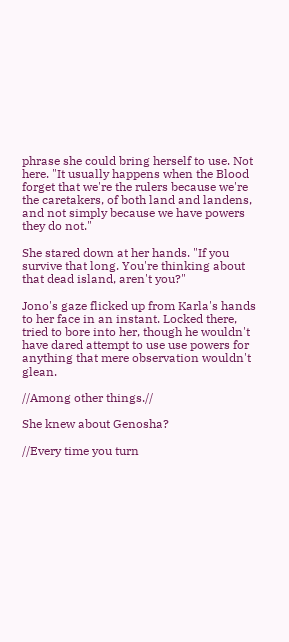phrase she could bring herself to use. Not here. "It usually happens when the Blood forget that we're the rulers because we're the caretakers, of both land and landens, and not simply because we have powers they do not."

She stared down at her hands. "If you survive that long. You're thinking about that dead island, aren't you?"

Jono's gaze flicked up from Karla's hands to her face in an instant. Locked there, tried to bore into her, though he wouldn't have dared attempt to use use powers for anything that mere observation wouldn't glean.

//Among other things.//

She knew about Genosha?

//Every time you turn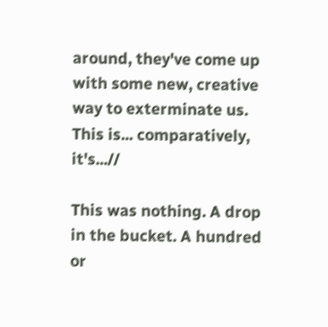around, they've come up with some new, creative way to exterminate us. This is... comparatively, it's...//

This was nothing. A drop in the bucket. A hundred or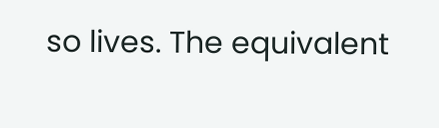so lives. The equivalent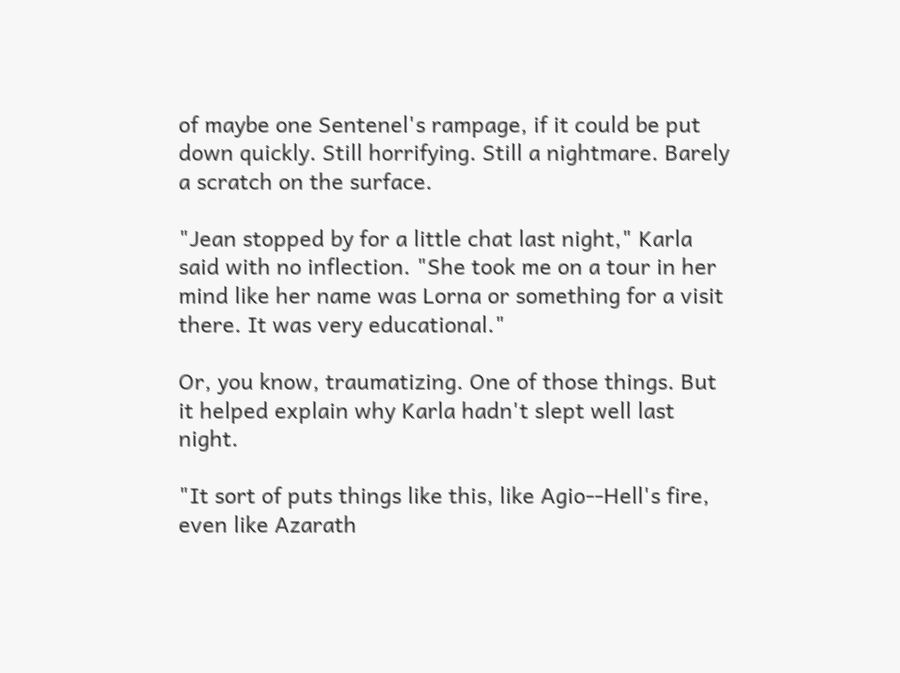of maybe one Sentenel's rampage, if it could be put down quickly. Still horrifying. Still a nightmare. Barely a scratch on the surface.

"Jean stopped by for a little chat last night," Karla said with no inflection. "She took me on a tour in her mind like her name was Lorna or something for a visit there. It was very educational."

Or, you know, traumatizing. One of those things. But it helped explain why Karla hadn't slept well last night.

"It sort of puts things like this, like Agio--Hell's fire, even like Azarath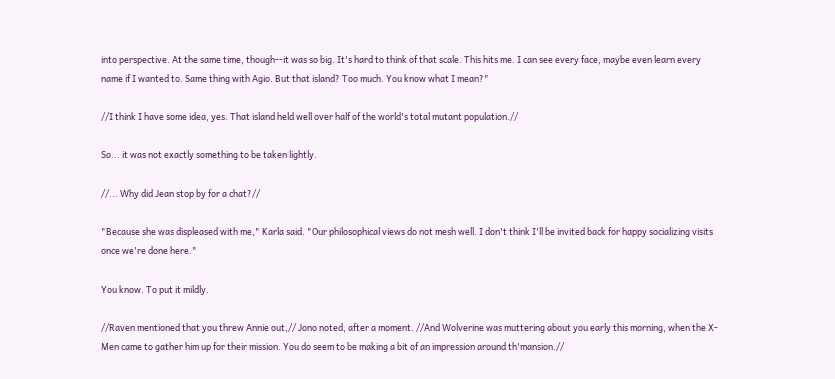into perspective. At the same time, though--it was so big. It's hard to think of that scale. This hits me. I can see every face, maybe even learn every name if I wanted to. Same thing with Agio. But that island? Too much. You know what I mean?"

//I think I have some idea, yes. That island held well over half of the world's total mutant population.//

So... it was not exactly something to be taken lightly.

//... Why did Jean stop by for a chat?//

"Because she was displeased with me," Karla said. "Our philosophical views do not mesh well. I don't think I'll be invited back for happy socializing visits once we're done here."

You know. To put it mildly.

//Raven mentioned that you threw Annie out,// Jono noted, after a moment. //And Wolverine was muttering about you early this morning, when the X-Men came to gather him up for their mission. You do seem to be making a bit of an impression around th'mansion.//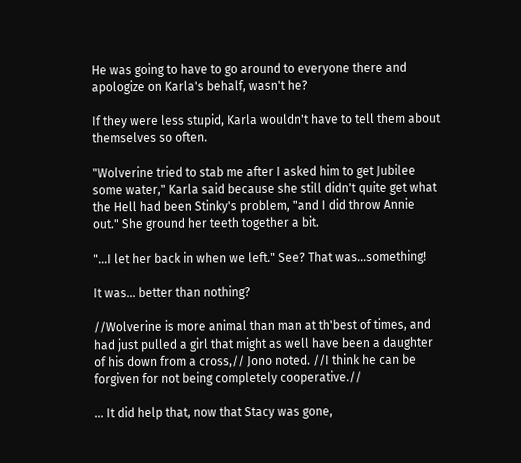He was going to have to go around to everyone there and apologize on Karla's behalf, wasn't he?

If they were less stupid, Karla wouldn't have to tell them about themselves so often.

"Wolverine tried to stab me after I asked him to get Jubilee some water," Karla said because she still didn't quite get what the Hell had been Stinky's problem, "and I did throw Annie out." She ground her teeth together a bit.

"...I let her back in when we left." See? That was...something!

It was... better than nothing?

//Wolverine is more animal than man at th'best of times, and had just pulled a girl that might as well have been a daughter of his down from a cross,// Jono noted. //I think he can be forgiven for not being completely cooperative.//

... It did help that, now that Stacy was gone,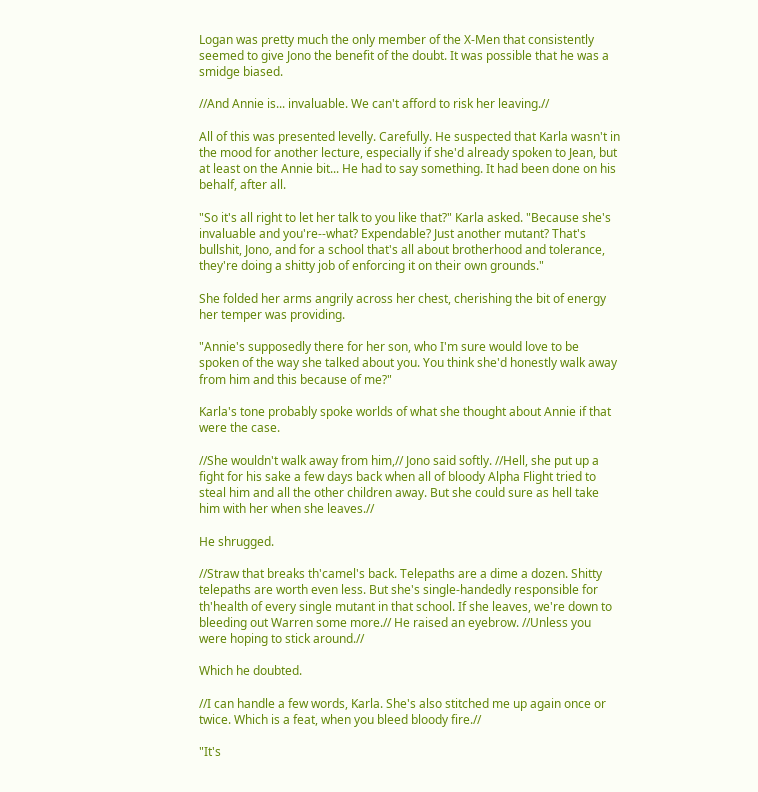Logan was pretty much the only member of the X-Men that consistently seemed to give Jono the benefit of the doubt. It was possible that he was a smidge biased.

//And Annie is... invaluable. We can't afford to risk her leaving.//

All of this was presented levelly. Carefully. He suspected that Karla wasn't in the mood for another lecture, especially if she'd already spoken to Jean, but at least on the Annie bit... He had to say something. It had been done on his behalf, after all.

"So it's all right to let her talk to you like that?" Karla asked. "Because she's invaluable and you're--what? Expendable? Just another mutant? That's bullshit, Jono, and for a school that's all about brotherhood and tolerance, they're doing a shitty job of enforcing it on their own grounds."

She folded her arms angrily across her chest, cherishing the bit of energy her temper was providing.

"Annie's supposedly there for her son, who I'm sure would love to be spoken of the way she talked about you. You think she'd honestly walk away from him and this because of me?"

Karla's tone probably spoke worlds of what she thought about Annie if that were the case.

//She wouldn't walk away from him,// Jono said softly. //Hell, she put up a fight for his sake a few days back when all of bloody Alpha Flight tried to steal him and all the other children away. But she could sure as hell take him with her when she leaves.//

He shrugged.

//Straw that breaks th'camel's back. Telepaths are a dime a dozen. Shitty telepaths are worth even less. But she's single-handedly responsible for th'health of every single mutant in that school. If she leaves, we're down to bleeding out Warren some more.// He raised an eyebrow. //Unless you were hoping to stick around.//

Which he doubted.

//I can handle a few words, Karla. She's also stitched me up again once or twice. Which is a feat, when you bleed bloody fire.//

"It's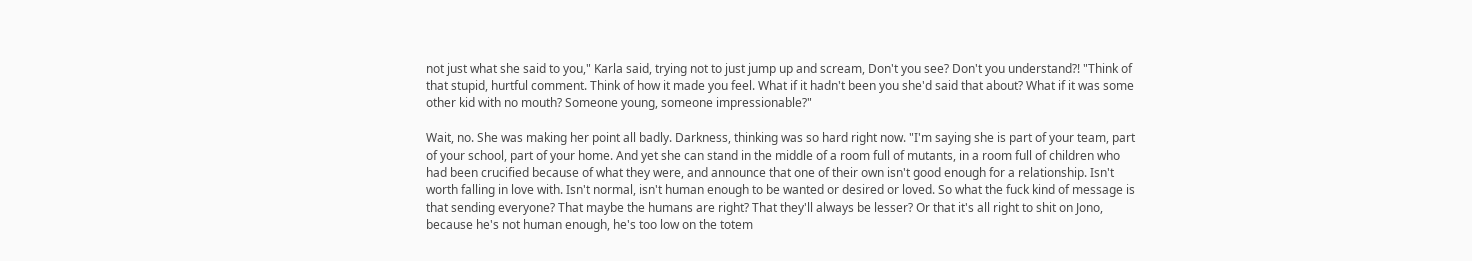not just what she said to you," Karla said, trying not to just jump up and scream, Don't you see? Don't you understand?! "Think of that stupid, hurtful comment. Think of how it made you feel. What if it hadn't been you she'd said that about? What if it was some other kid with no mouth? Someone young, someone impressionable?"

Wait, no. She was making her point all badly. Darkness, thinking was so hard right now. "I'm saying she is part of your team, part of your school, part of your home. And yet she can stand in the middle of a room full of mutants, in a room full of children who had been crucified because of what they were, and announce that one of their own isn't good enough for a relationship. Isn't worth falling in love with. Isn't normal, isn't human enough to be wanted or desired or loved. So what the fuck kind of message is that sending everyone? That maybe the humans are right? That they'll always be lesser? Or that it's all right to shit on Jono, because he's not human enough, he's too low on the totem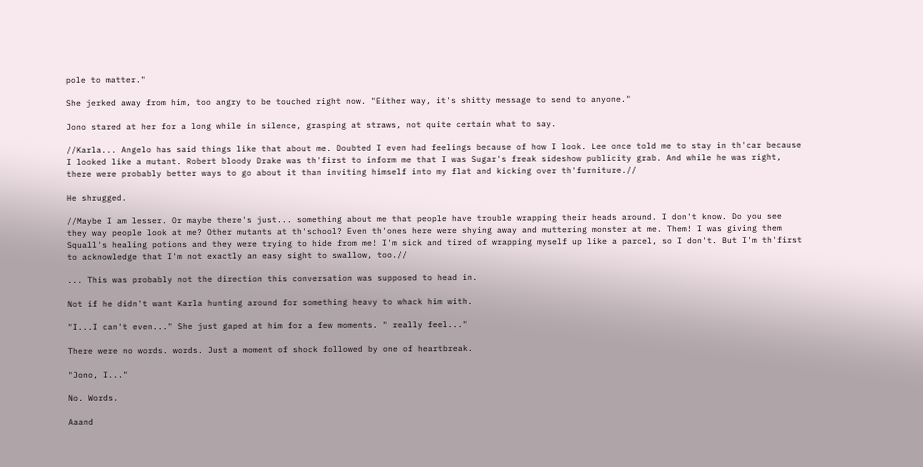pole to matter."

She jerked away from him, too angry to be touched right now. "Either way, it's shitty message to send to anyone."

Jono stared at her for a long while in silence, grasping at straws, not quite certain what to say.

//Karla... Angelo has said things like that about me. Doubted I even had feelings because of how I look. Lee once told me to stay in th'car because I looked like a mutant. Robert bloody Drake was th'first to inform me that I was Sugar's freak sideshow publicity grab. And while he was right, there were probably better ways to go about it than inviting himself into my flat and kicking over th'furniture.//

He shrugged.

//Maybe I am lesser. Or maybe there's just... something about me that people have trouble wrapping their heads around. I don't know. Do you see they way people look at me? Other mutants at th'school? Even th'ones here were shying away and muttering monster at me. Them! I was giving them Squall's healing potions and they were trying to hide from me! I'm sick and tired of wrapping myself up like a parcel, so I don't. But I'm th'first to acknowledge that I'm not exactly an easy sight to swallow, too.//

... This was probably not the direction this conversation was supposed to head in.

Not if he didn't want Karla hunting around for something heavy to whack him with.

"I...I can't even..." She just gaped at him for a few moments. " really feel..."

There were no words. words. Just a moment of shock followed by one of heartbreak.

"Jono, I..."

No. Words.

Aaand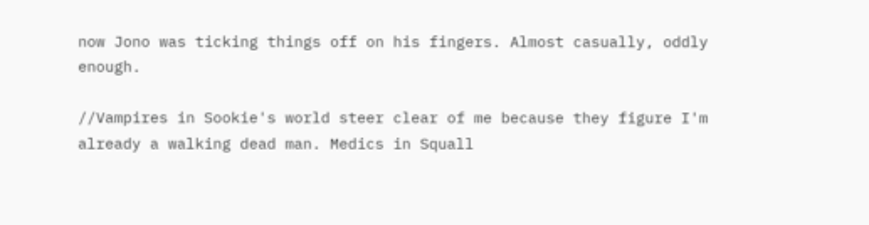now Jono was ticking things off on his fingers. Almost casually, oddly enough.

//Vampires in Sookie's world steer clear of me because they figure I'm already a walking dead man. Medics in Squall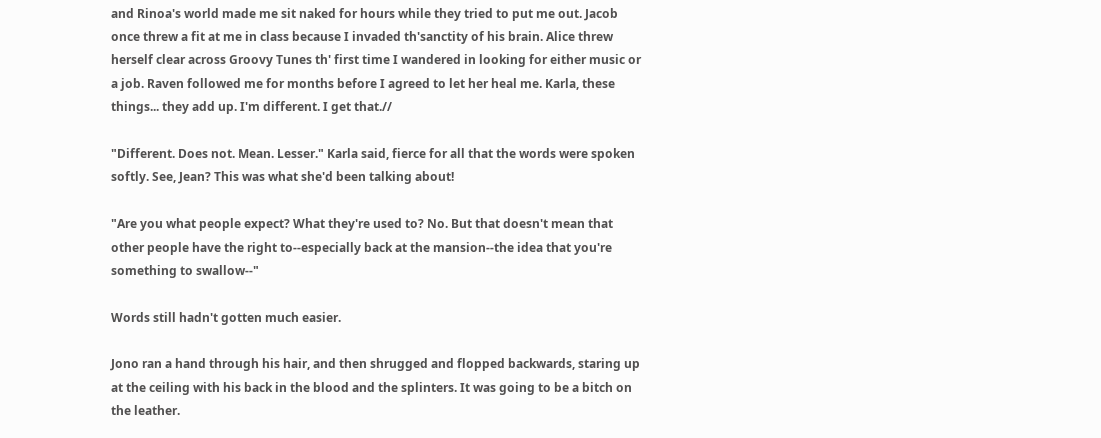and Rinoa's world made me sit naked for hours while they tried to put me out. Jacob once threw a fit at me in class because I invaded th'sanctity of his brain. Alice threw herself clear across Groovy Tunes th' first time I wandered in looking for either music or a job. Raven followed me for months before I agreed to let her heal me. Karla, these things... they add up. I'm different. I get that.//

"Different. Does not. Mean. Lesser." Karla said, fierce for all that the words were spoken softly. See, Jean? This was what she'd been talking about!

"Are you what people expect? What they're used to? No. But that doesn't mean that other people have the right to--especially back at the mansion--the idea that you're something to swallow--"

Words still hadn't gotten much easier.

Jono ran a hand through his hair, and then shrugged and flopped backwards, staring up at the ceiling with his back in the blood and the splinters. It was going to be a bitch on the leather.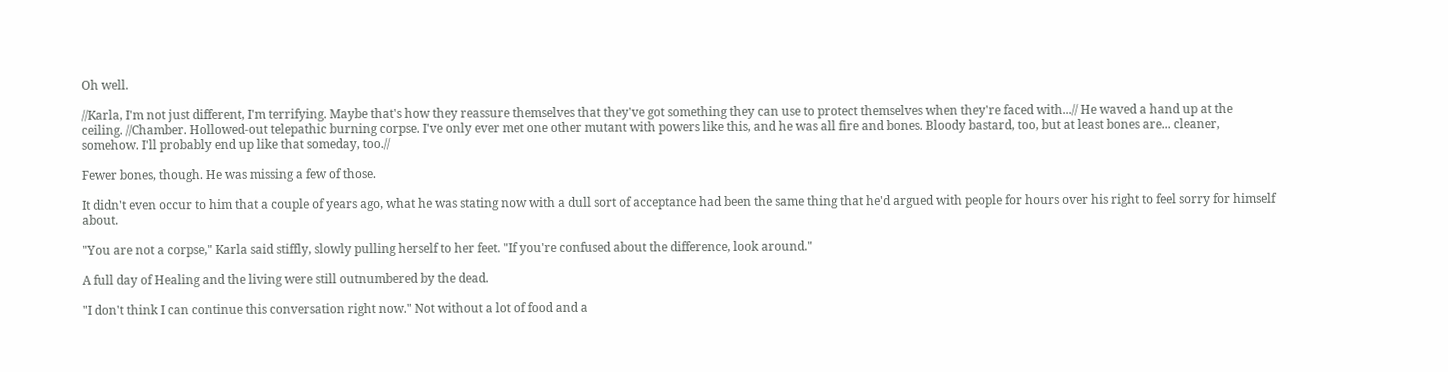Oh well.

//Karla, I'm not just different, I'm terrifying. Maybe that's how they reassure themselves that they've got something they can use to protect themselves when they're faced with...// He waved a hand up at the ceiling. //Chamber. Hollowed-out telepathic burning corpse. I've only ever met one other mutant with powers like this, and he was all fire and bones. Bloody bastard, too, but at least bones are... cleaner, somehow. I'll probably end up like that someday, too.//

Fewer bones, though. He was missing a few of those.

It didn't even occur to him that a couple of years ago, what he was stating now with a dull sort of acceptance had been the same thing that he'd argued with people for hours over his right to feel sorry for himself about.

"You are not a corpse," Karla said stiffly, slowly pulling herself to her feet. "If you're confused about the difference, look around."

A full day of Healing and the living were still outnumbered by the dead.

"I don't think I can continue this conversation right now." Not without a lot of food and a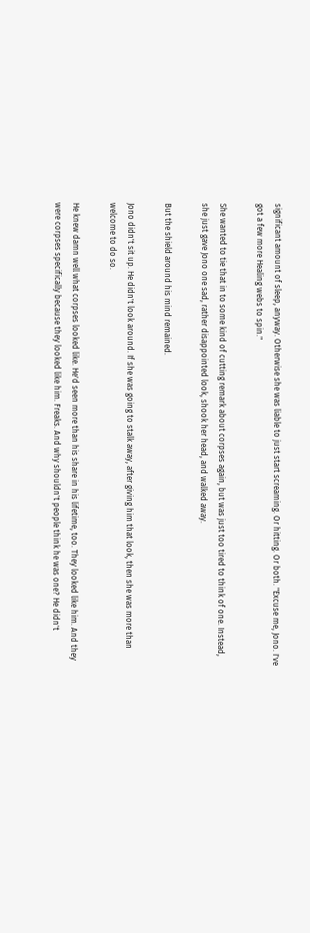significant amount of sleep, anyway. Otherwise she was liable to just start screaming. Or hitting. Or both. "Excuse me, Jono. I've got a few more Healing webs to spin."

She wanted to tie that in to some kind of cutting remark about corpses again, but was just too tired to think of one. Instead, she just gave Jono one sad, rather disappointed look, shook her head, and walked away.

But the shield around his mind remained.

Jono didn't sit up. He didn't look around. If she was going to stalk away, after giving him that look, then she was more than welcome to do so.

He knew damn well what corpses looked like. He'd seen more than his share in his lifetime, too. They looked like him. And they were corpses specifically because they looked like him. Freaks. And why shouldn't people think he was one? He didn't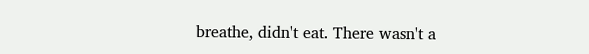breathe, didn't eat. There wasn't a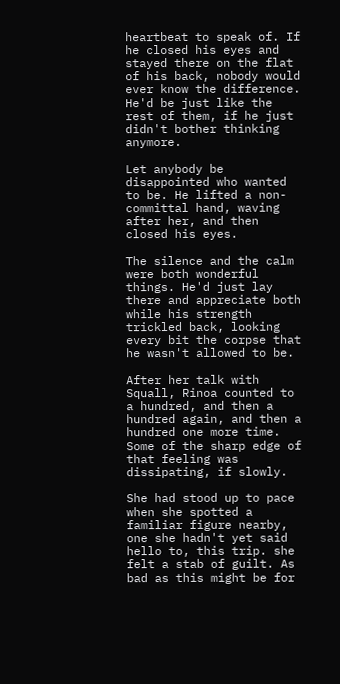heartbeat to speak of. If he closed his eyes and stayed there on the flat of his back, nobody would ever know the difference. He'd be just like the rest of them, if he just didn't bother thinking anymore.

Let anybody be disappointed who wanted to be. He lifted a non-committal hand, waving after her, and then closed his eyes.

The silence and the calm were both wonderful things. He'd just lay there and appreciate both while his strength trickled back, looking every bit the corpse that he wasn't allowed to be.

After her talk with Squall, Rinoa counted to a hundred, and then a hundred again, and then a hundred one more time. Some of the sharp edge of that feeling was dissipating, if slowly.

She had stood up to pace when she spotted a familiar figure nearby, one she hadn't yet said hello to, this trip. she felt a stab of guilt. As bad as this might be for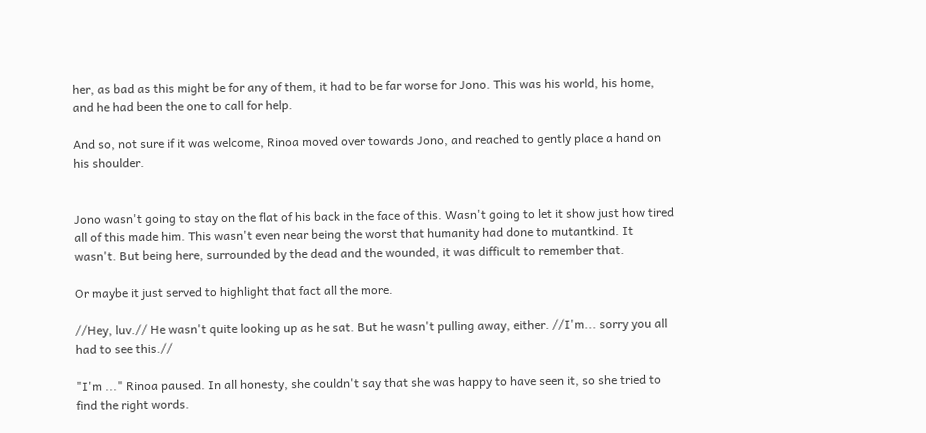her, as bad as this might be for any of them, it had to be far worse for Jono. This was his world, his home, and he had been the one to call for help.

And so, not sure if it was welcome, Rinoa moved over towards Jono, and reached to gently place a hand on his shoulder.


Jono wasn't going to stay on the flat of his back in the face of this. Wasn't going to let it show just how tired all of this made him. This wasn't even near being the worst that humanity had done to mutantkind. It wasn't. But being here, surrounded by the dead and the wounded, it was difficult to remember that.

Or maybe it just served to highlight that fact all the more.

//Hey, luv.// He wasn't quite looking up as he sat. But he wasn't pulling away, either. //I'm... sorry you all had to see this.//

"I'm ..." Rinoa paused. In all honesty, she couldn't say that she was happy to have seen it, so she tried to find the right words.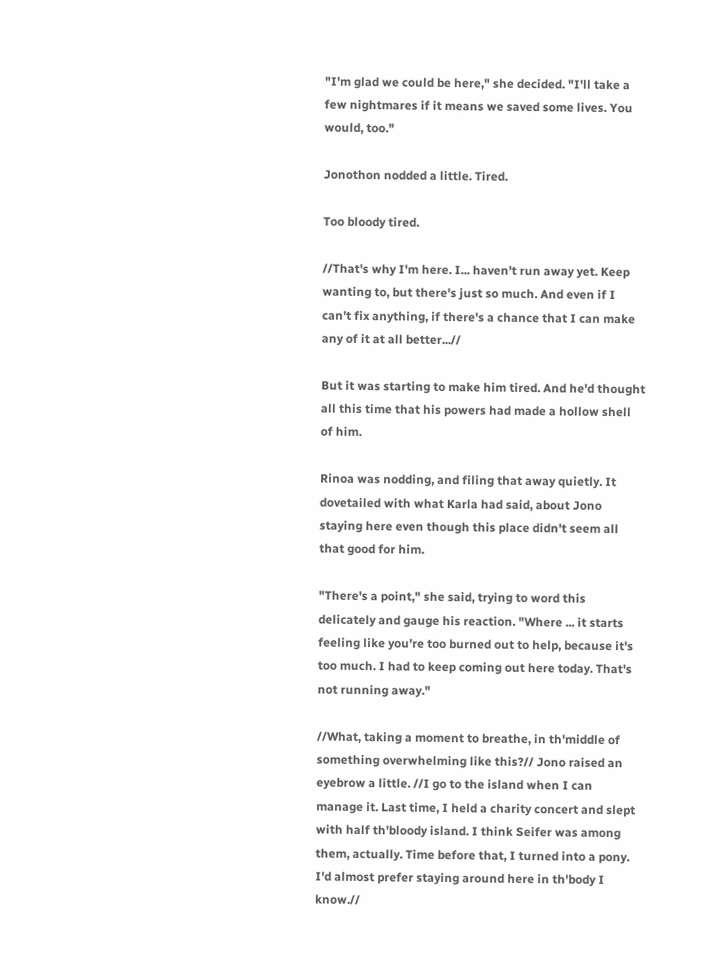"I'm glad we could be here," she decided. "I'll take a few nightmares if it means we saved some lives. You would, too."

Jonothon nodded a little. Tired.

Too bloody tired.

//That's why I'm here. I... haven't run away yet. Keep wanting to, but there's just so much. And even if I can't fix anything, if there's a chance that I can make any of it at all better...//

But it was starting to make him tired. And he'd thought all this time that his powers had made a hollow shell of him.

Rinoa was nodding, and filing that away quietly. It dovetailed with what Karla had said, about Jono staying here even though this place didn't seem all that good for him.

"There's a point," she said, trying to word this delicately and gauge his reaction. "Where ... it starts feeling like you're too burned out to help, because it's too much. I had to keep coming out here today. That's not running away."

//What, taking a moment to breathe, in th'middle of something overwhelming like this?// Jono raised an eyebrow a little. //I go to the island when I can manage it. Last time, I held a charity concert and slept with half th'bloody island. I think Seifer was among them, actually. Time before that, I turned into a pony. I'd almost prefer staying around here in th'body I know.//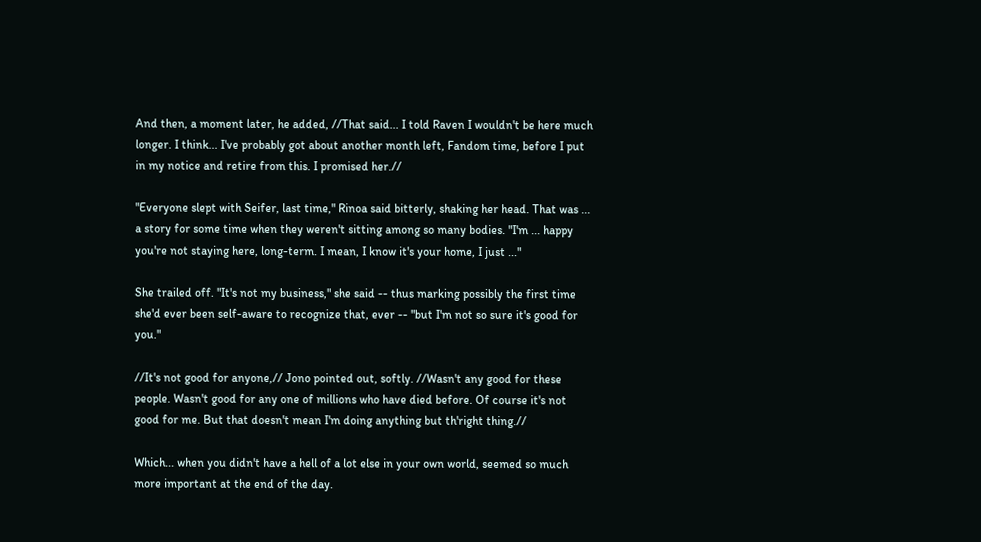And then, a moment later, he added, //That said... I told Raven I wouldn't be here much longer. I think... I've probably got about another month left, Fandom time, before I put in my notice and retire from this. I promised her.//

"Everyone slept with Seifer, last time," Rinoa said bitterly, shaking her head. That was ... a story for some time when they weren't sitting among so many bodies. "I'm ... happy you're not staying here, long-term. I mean, I know it's your home, I just ..."

She trailed off. "It's not my business," she said -- thus marking possibly the first time she'd ever been self-aware to recognize that, ever -- "but I'm not so sure it's good for you."

//It's not good for anyone,// Jono pointed out, softly. //Wasn't any good for these people. Wasn't good for any one of millions who have died before. Of course it's not good for me. But that doesn't mean I'm doing anything but th'right thing.//

Which... when you didn't have a hell of a lot else in your own world, seemed so much more important at the end of the day.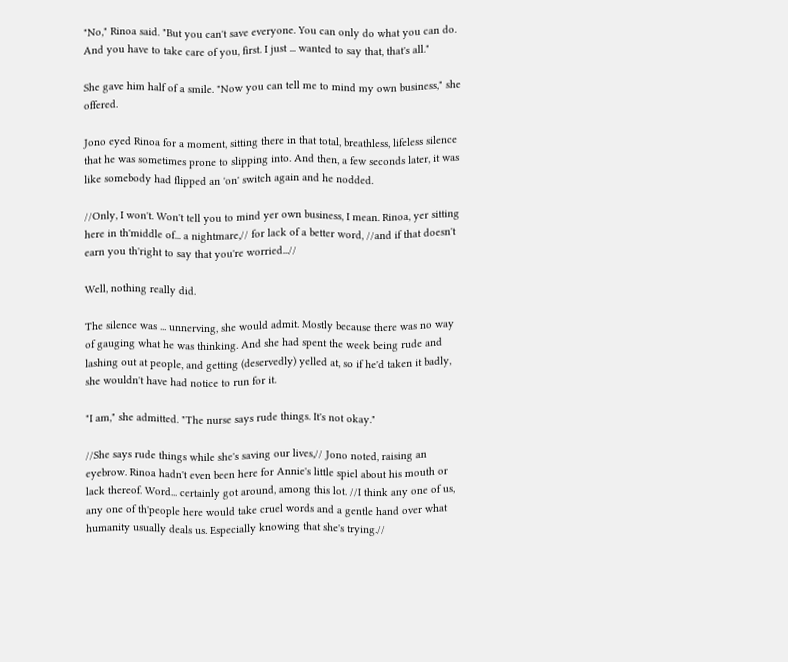"No," Rinoa said. "But you can't save everyone. You can only do what you can do. And you have to take care of you, first. I just ... wanted to say that, that's all."

She gave him half of a smile. "Now you can tell me to mind my own business," she offered.

Jono eyed Rinoa for a moment, sitting there in that total, breathless, lifeless silence that he was sometimes prone to slipping into. And then, a few seconds later, it was like somebody had flipped an 'on' switch again and he nodded.

//Only, I won't. Won't tell you to mind yer own business, I mean. Rinoa, yer sitting here in th'middle of... a nightmare,// for lack of a better word, //and if that doesn't earn you th'right to say that you're worried...//

Well, nothing really did.

The silence was ... unnerving, she would admit. Mostly because there was no way of gauging what he was thinking. And she had spent the week being rude and lashing out at people, and getting (deservedly) yelled at, so if he'd taken it badly, she wouldn't have had notice to run for it.

"I am," she admitted. "The nurse says rude things. It's not okay."

//She says rude things while she's saving our lives,// Jono noted, raising an eyebrow. Rinoa hadn't even been here for Annie's little spiel about his mouth or lack thereof. Word... certainly got around, among this lot. //I think any one of us, any one of th'people here would take cruel words and a gentle hand over what humanity usually deals us. Especially knowing that she's trying.//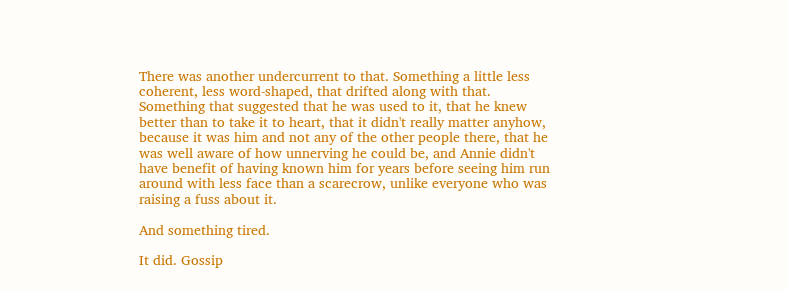There was another undercurrent to that. Something a little less coherent, less word-shaped, that drifted along with that. Something that suggested that he was used to it, that he knew better than to take it to heart, that it didn't really matter anyhow, because it was him and not any of the other people there, that he was well aware of how unnerving he could be, and Annie didn't have benefit of having known him for years before seeing him run around with less face than a scarecrow, unlike everyone who was raising a fuss about it.

And something tired.

It did. Gossip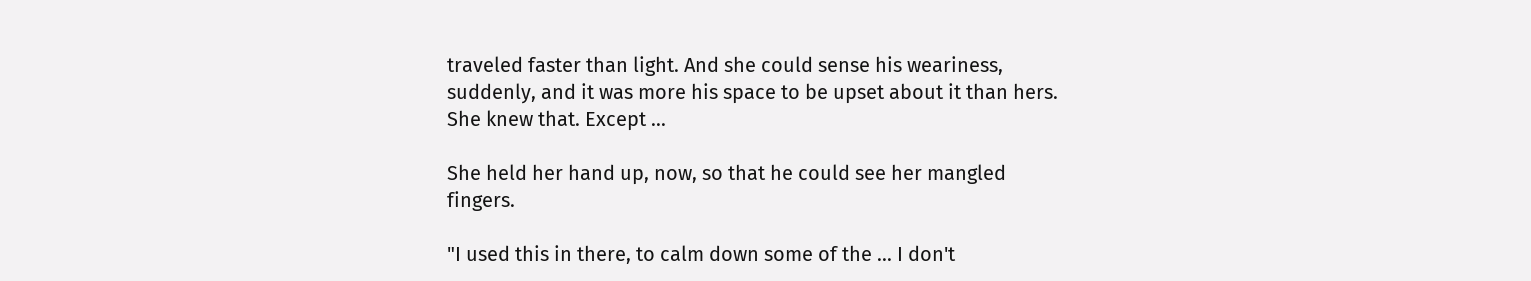traveled faster than light. And she could sense his weariness, suddenly, and it was more his space to be upset about it than hers. She knew that. Except ...

She held her hand up, now, so that he could see her mangled fingers.

"I used this in there, to calm down some of the ... I don't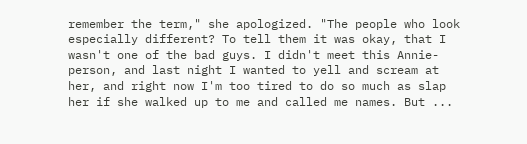remember the term," she apologized. "The people who look especially different? To tell them it was okay, that I wasn't one of the bad guys. I didn't meet this Annie-person, and last night I wanted to yell and scream at her, and right now I'm too tired to do so much as slap her if she walked up to me and called me names. But ...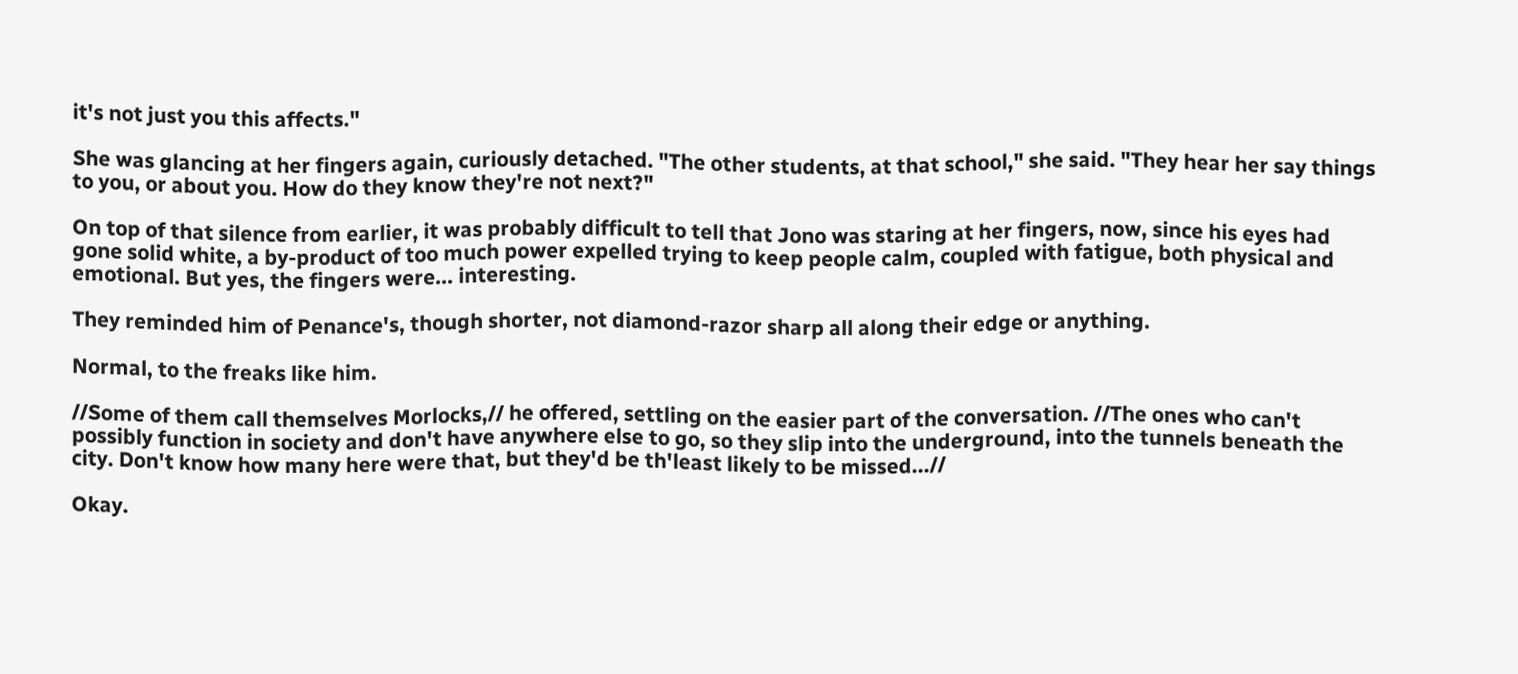it's not just you this affects."

She was glancing at her fingers again, curiously detached. "The other students, at that school," she said. "They hear her say things to you, or about you. How do they know they're not next?"

On top of that silence from earlier, it was probably difficult to tell that Jono was staring at her fingers, now, since his eyes had gone solid white, a by-product of too much power expelled trying to keep people calm, coupled with fatigue, both physical and emotional. But yes, the fingers were... interesting.

They reminded him of Penance's, though shorter, not diamond-razor sharp all along their edge or anything.

Normal, to the freaks like him.

//Some of them call themselves Morlocks,// he offered, settling on the easier part of the conversation. //The ones who can't possibly function in society and don't have anywhere else to go, so they slip into the underground, into the tunnels beneath the city. Don't know how many here were that, but they'd be th'least likely to be missed...//

Okay.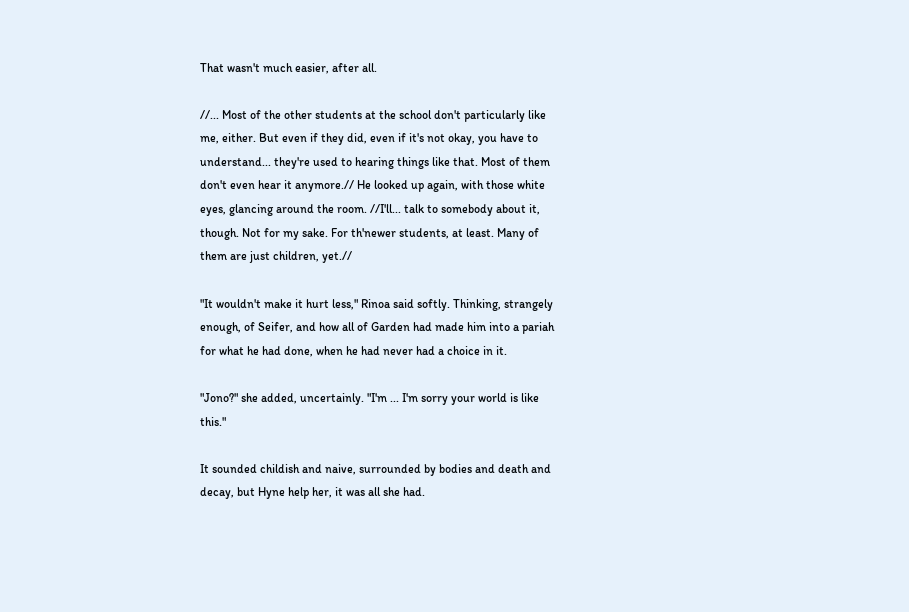That wasn't much easier, after all.

//... Most of the other students at the school don't particularly like me, either. But even if they did, even if it's not okay, you have to understand... they're used to hearing things like that. Most of them don't even hear it anymore.// He looked up again, with those white eyes, glancing around the room. //I'll... talk to somebody about it, though. Not for my sake. For th'newer students, at least. Many of them are just children, yet.//

"It wouldn't make it hurt less," Rinoa said softly. Thinking, strangely enough, of Seifer, and how all of Garden had made him into a pariah for what he had done, when he had never had a choice in it.

"Jono?" she added, uncertainly. "I'm ... I'm sorry your world is like this."

It sounded childish and naive, surrounded by bodies and death and decay, but Hyne help her, it was all she had.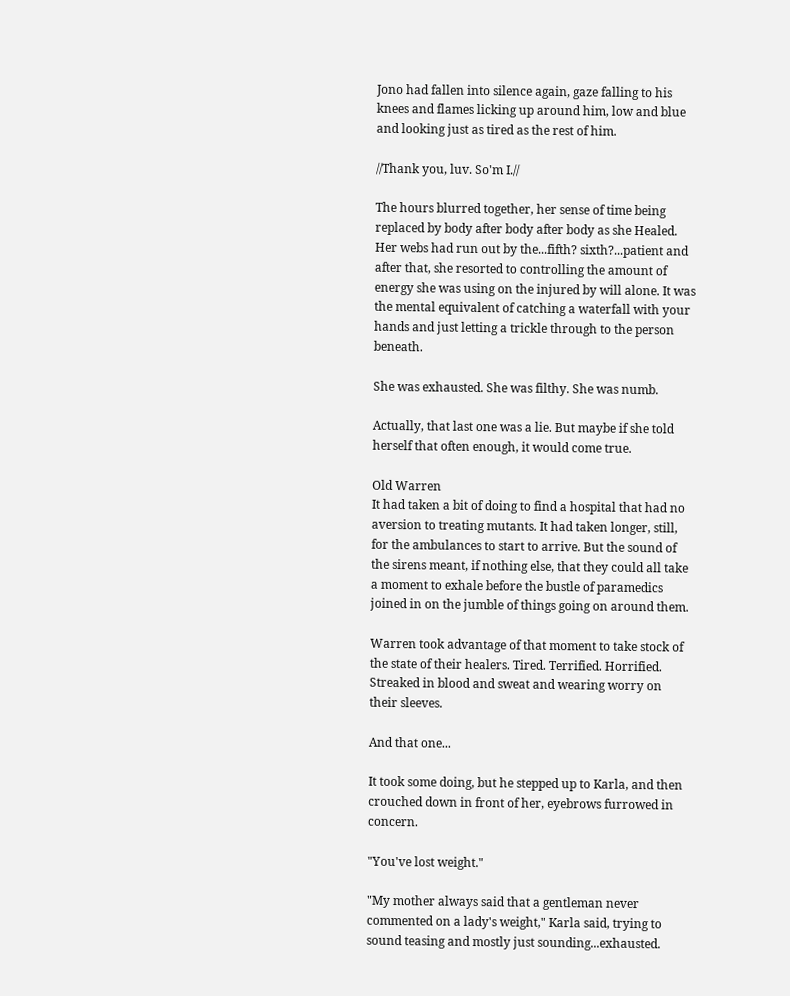Jono had fallen into silence again, gaze falling to his knees and flames licking up around him, low and blue and looking just as tired as the rest of him.

//Thank you, luv. So'm I.//

The hours blurred together, her sense of time being replaced by body after body after body as she Healed. Her webs had run out by the...fifth? sixth?...patient and after that, she resorted to controlling the amount of energy she was using on the injured by will alone. It was the mental equivalent of catching a waterfall with your hands and just letting a trickle through to the person beneath.

She was exhausted. She was filthy. She was numb.

Actually, that last one was a lie. But maybe if she told herself that often enough, it would come true.

Old Warren
It had taken a bit of doing to find a hospital that had no aversion to treating mutants. It had taken longer, still, for the ambulances to start to arrive. But the sound of the sirens meant, if nothing else, that they could all take a moment to exhale before the bustle of paramedics joined in on the jumble of things going on around them.

Warren took advantage of that moment to take stock of the state of their healers. Tired. Terrified. Horrified. Streaked in blood and sweat and wearing worry on their sleeves.

And that one...

It took some doing, but he stepped up to Karla, and then crouched down in front of her, eyebrows furrowed in concern.

"You've lost weight."

"My mother always said that a gentleman never commented on a lady's weight," Karla said, trying to sound teasing and mostly just sounding...exhausted.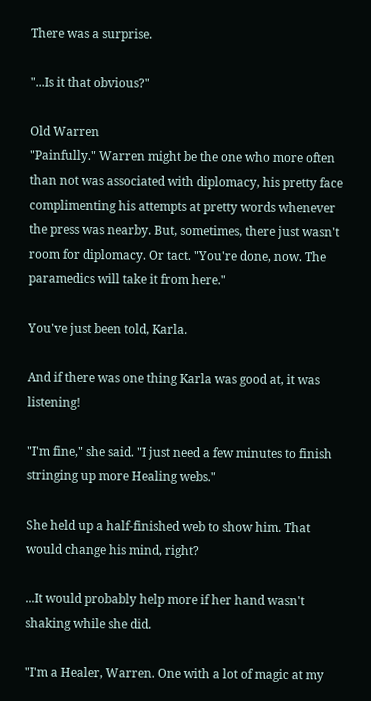There was a surprise.

"...Is it that obvious?"

Old Warren
"Painfully." Warren might be the one who more often than not was associated with diplomacy, his pretty face complimenting his attempts at pretty words whenever the press was nearby. But, sometimes, there just wasn't room for diplomacy. Or tact. "You're done, now. The paramedics will take it from here."

You've just been told, Karla.

And if there was one thing Karla was good at, it was listening!

"I'm fine," she said. "I just need a few minutes to finish stringing up more Healing webs."

She held up a half-finished web to show him. That would change his mind, right?

...It would probably help more if her hand wasn't shaking while she did.

"I'm a Healer, Warren. One with a lot of magic at my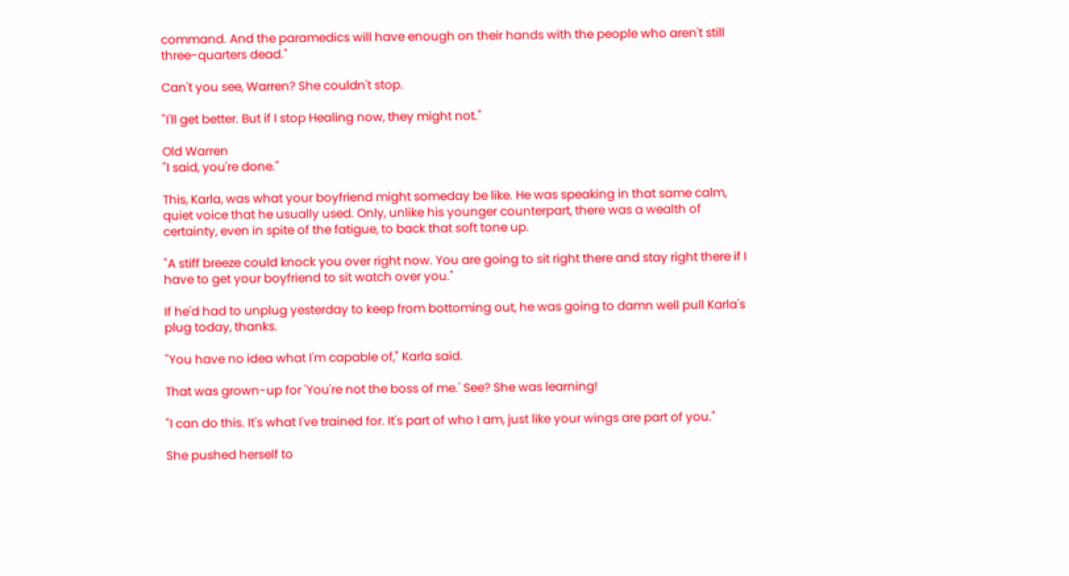command. And the paramedics will have enough on their hands with the people who aren't still three-quarters dead."

Can't you see, Warren? She couldn't stop.

"I'll get better. But if I stop Healing now, they might not."

Old Warren
"I said, you're done."

This, Karla, was what your boyfriend might someday be like. He was speaking in that same calm, quiet voice that he usually used. Only, unlike his younger counterpart, there was a wealth of certainty, even in spite of the fatigue, to back that soft tone up.

"A stiff breeze could knock you over right now. You are going to sit right there and stay right there if I have to get your boyfriend to sit watch over you."

If he'd had to unplug yesterday to keep from bottoming out, he was going to damn well pull Karla's plug today, thanks.

"You have no idea what I'm capable of," Karla said.

That was grown-up for 'You're not the boss of me.' See? She was learning!

"I can do this. It's what I've trained for. It's part of who I am, just like your wings are part of you."

She pushed herself to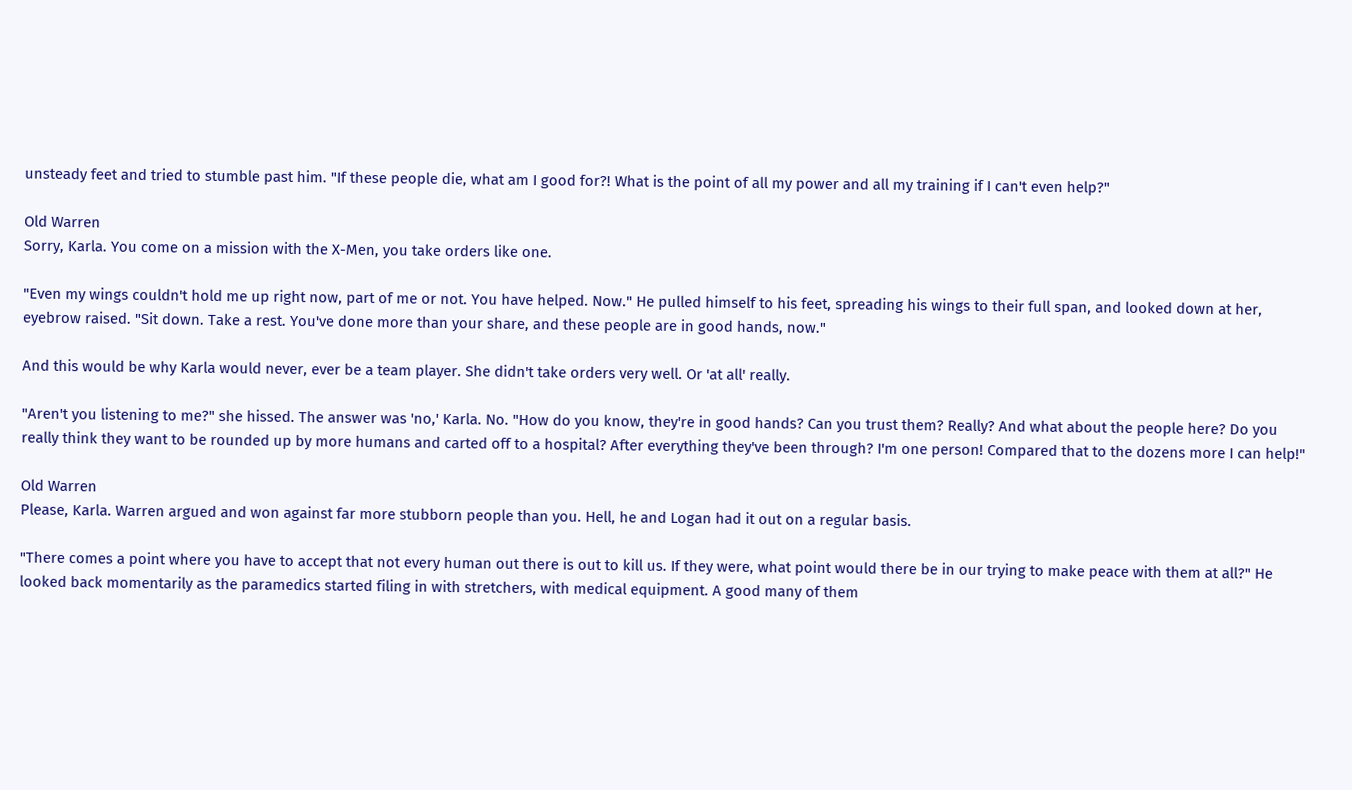unsteady feet and tried to stumble past him. "If these people die, what am I good for?! What is the point of all my power and all my training if I can't even help?"

Old Warren
Sorry, Karla. You come on a mission with the X-Men, you take orders like one.

"Even my wings couldn't hold me up right now, part of me or not. You have helped. Now." He pulled himself to his feet, spreading his wings to their full span, and looked down at her, eyebrow raised. "Sit down. Take a rest. You've done more than your share, and these people are in good hands, now."

And this would be why Karla would never, ever be a team player. She didn't take orders very well. Or 'at all' really.

"Aren't you listening to me?" she hissed. The answer was 'no,' Karla. No. "How do you know, they're in good hands? Can you trust them? Really? And what about the people here? Do you really think they want to be rounded up by more humans and carted off to a hospital? After everything they've been through? I'm one person! Compared that to the dozens more I can help!"

Old Warren
Please, Karla. Warren argued and won against far more stubborn people than you. Hell, he and Logan had it out on a regular basis.

"There comes a point where you have to accept that not every human out there is out to kill us. If they were, what point would there be in our trying to make peace with them at all?" He looked back momentarily as the paramedics started filing in with stretchers, with medical equipment. A good many of them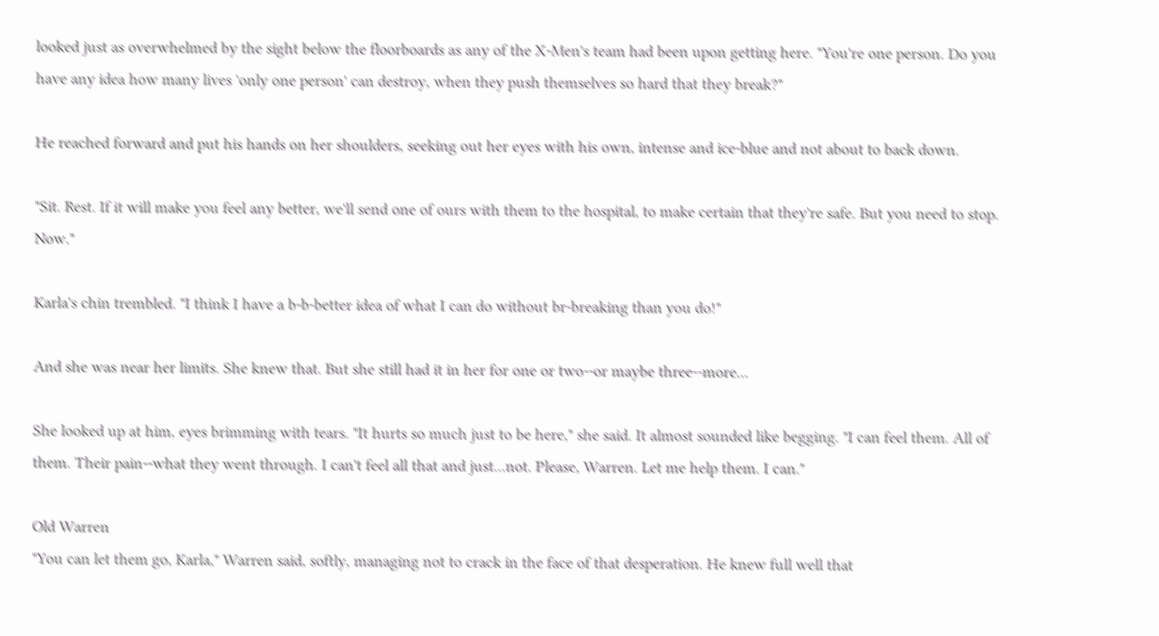looked just as overwhelmed by the sight below the floorboards as any of the X-Men's team had been upon getting here. "You're one person. Do you have any idea how many lives 'only one person' can destroy, when they push themselves so hard that they break?"

He reached forward and put his hands on her shoulders, seeking out her eyes with his own, intense and ice-blue and not about to back down.

"Sit. Rest. If it will make you feel any better, we'll send one of ours with them to the hospital, to make certain that they're safe. But you need to stop. Now."

Karla's chin trembled. "I think I have a b-b-better idea of what I can do without br-breaking than you do!"

And she was near her limits. She knew that. But she still had it in her for one or two--or maybe three--more...

She looked up at him, eyes brimming with tears. "It hurts so much just to be here," she said. It almost sounded like begging. "I can feel them. All of them. Their pain--what they went through. I can't feel all that and just...not. Please, Warren. Let me help them. I can."

Old Warren
"You can let them go, Karla," Warren said, softly, managing not to crack in the face of that desperation. He knew full well that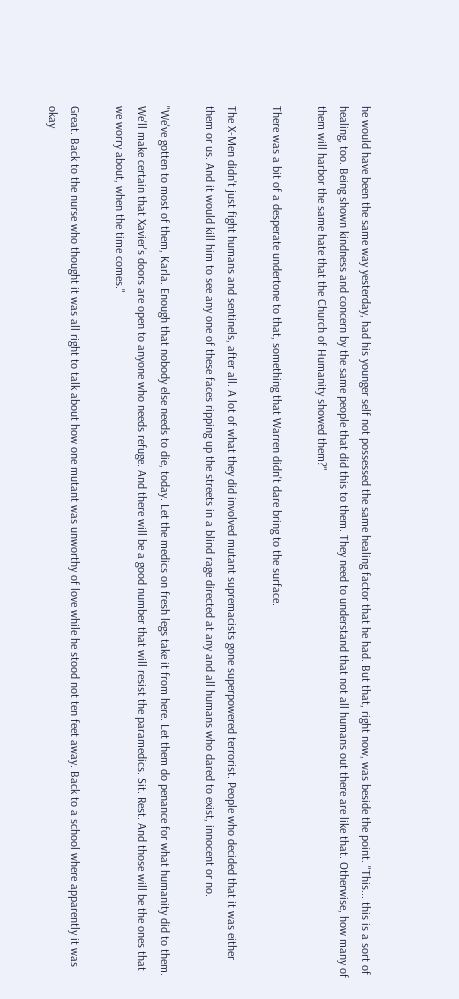he would have been the same way yesterday, had his younger self not possessed the same healing factor that he had. But that, right now, was beside the point. "This... this is a sort of healing, too. Being shown kindness and concern by the same people that did this to them. They need to understand that not all humans out there are like that. Otherwise, how many of them will harbor the same hate that the Church of Humanity showed them?"

There was a bit of a desperate undertone to that, something that Warren didn't dare bring to the surface.

The X-Men didn't just fight humans and sentinels, after all. A lot of what they did involved mutant supremacists gone superpowered terrorist. People who decided that it was either them or us. And it would kill him to see any one of these faces ripping up the streets in a blind rage directed at any and all humans who dared to exist, innocent or no.

"We've gotten to most of them, Karla. Enough that nobody else needs to die, today. Let the medics on fresh legs take it from here. Let them do penance for what humanity did to them. We'll make certain that Xavier's doors are open to anyone who needs refuge. And there will be a good number that will resist the paramedics. Sit. Rest. And those will be the ones that we worry about, when the time comes."

Great. Back to the nurse who thought it was all right to talk about how one mutant was unworthy of love while he stood not ten feet away. Back to a school where apparently it was okay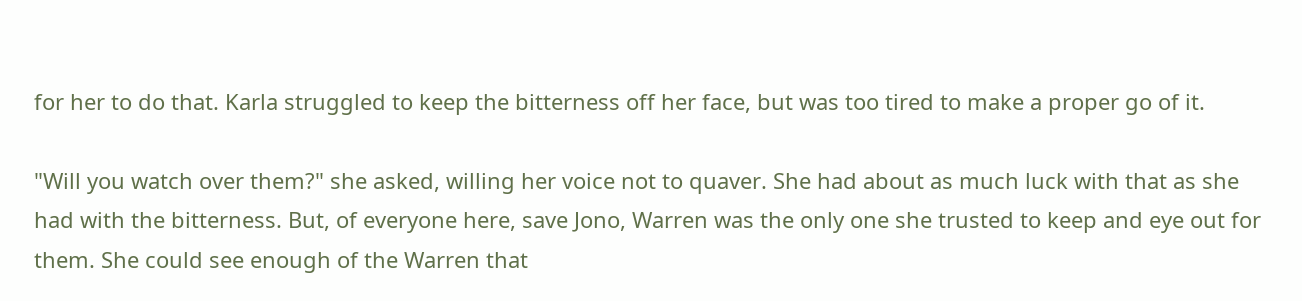for her to do that. Karla struggled to keep the bitterness off her face, but was too tired to make a proper go of it.

"Will you watch over them?" she asked, willing her voice not to quaver. She had about as much luck with that as she had with the bitterness. But, of everyone here, save Jono, Warren was the only one she trusted to keep and eye out for them. She could see enough of the Warren that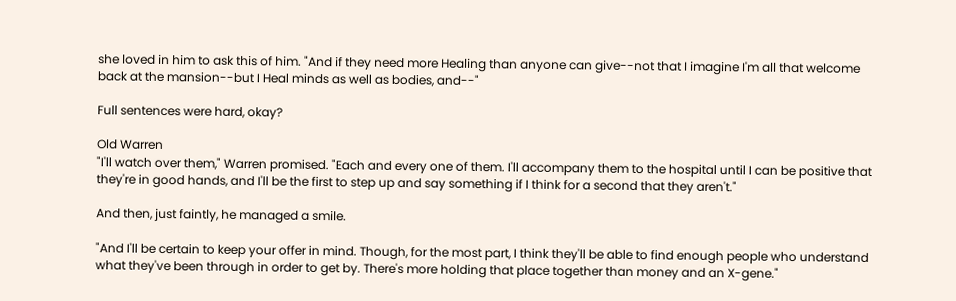she loved in him to ask this of him. "And if they need more Healing than anyone can give--not that I imagine I'm all that welcome back at the mansion--but I Heal minds as well as bodies, and--"

Full sentences were hard, okay?

Old Warren
"I'll watch over them," Warren promised. "Each and every one of them. I'll accompany them to the hospital until I can be positive that they're in good hands, and I'll be the first to step up and say something if I think for a second that they aren't."

And then, just faintly, he managed a smile.

"And I'll be certain to keep your offer in mind. Though, for the most part, I think they'll be able to find enough people who understand what they've been through in order to get by. There's more holding that place together than money and an X-gene."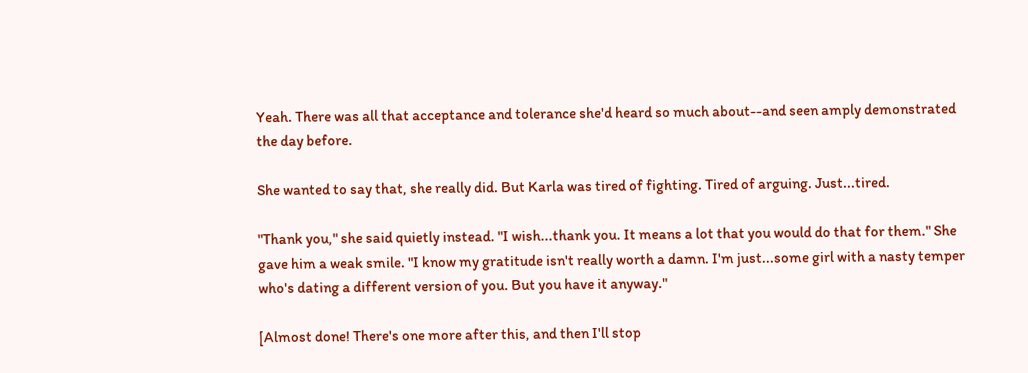Yeah. There was all that acceptance and tolerance she'd heard so much about--and seen amply demonstrated the day before.

She wanted to say that, she really did. But Karla was tired of fighting. Tired of arguing. Just...tired.

"Thank you," she said quietly instead. "I wish...thank you. It means a lot that you would do that for them." She gave him a weak smile. "I know my gratitude isn't really worth a damn. I'm just...some girl with a nasty temper who's dating a different version of you. But you have it anyway."

[Almost done! There's one more after this, and then I'll stop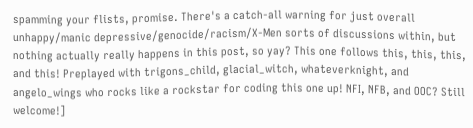spamming your flists, promise. There's a catch-all warning for just overall unhappy/manic depressive/genocide/racism/X-Men sorts of discussions within, but nothing actually really happens in this post, so yay? This one follows this, this, this, and this! Preplayed with trigons_child, glacial_witch, whateverknight, and angelo_wings who rocks like a rockstar for coding this one up! NFI, NFB, and OOC? Still welcome!]